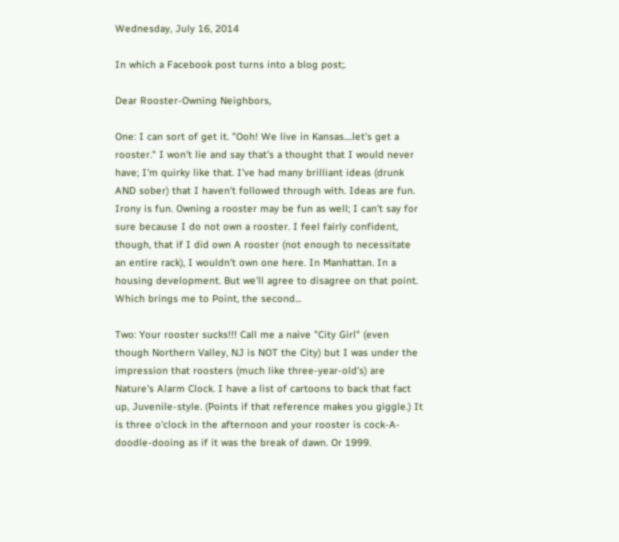Wednesday, July 16, 2014

In which a Facebook post turns into a blog post;.

Dear Rooster-Owning Neighbors,

One: I can sort of get it. "Ooh! We live in Kansas....let's get a rooster." I won't lie and say that's a thought that I would never have; I'm quirky like that. I've had many brilliant ideas (drunk AND sober) that I haven't followed through with. Ideas are fun. Irony is fun. Owning a rooster may be fun as well; I can't say for sure because I do not own a rooster. I feel fairly confident, though, that if I did own A rooster (not enough to necessitate an entire rack), I wouldn't own one here. In Manhattan. In a housing development. But we'll agree to disagree on that point. Which brings me to Point, the second...

Two: Your rooster sucks!!! Call me a naive "City Girl" (even though Northern Valley, NJ is NOT the City) but I was under the impression that roosters (much like three-year-old's) are Nature's Alarm Clock. I have a list of cartoons to back that fact up, Juvenile-style. (Points if that reference makes you giggle.) It is three o'clock in the afternoon and your rooster is cock-A-doodle-dooing as if it was the break of dawn. Or 1999.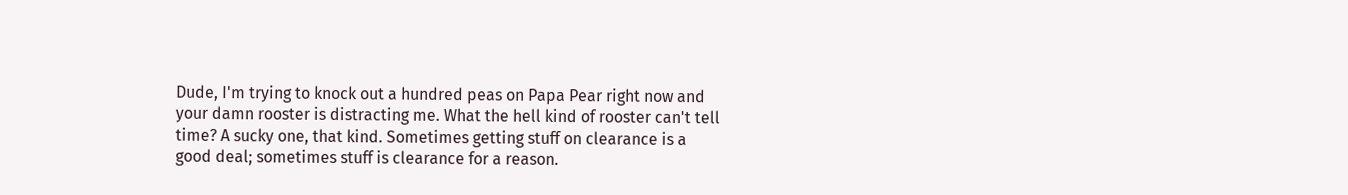Dude, I'm trying to knock out a hundred peas on Papa Pear right now and your damn rooster is distracting me. What the hell kind of rooster can't tell time? A sucky one, that kind. Sometimes getting stuff on clearance is a good deal; sometimes stuff is clearance for a reason.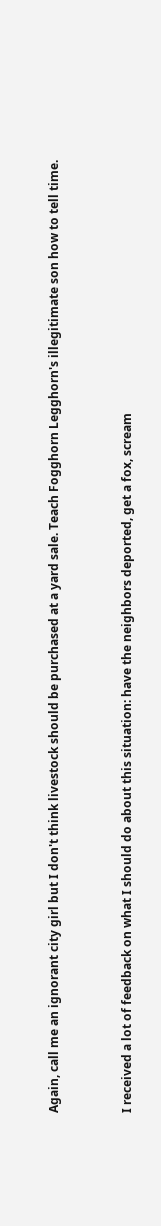Again, call me an ignorant city girl but I don't think livestock should be purchased at a yard sale. Teach Fogghorn Legghorn's illegitimate son how to tell time.


I received a lot of feedback on what I should do about this situation: have the neighbors deported, get a fox, scream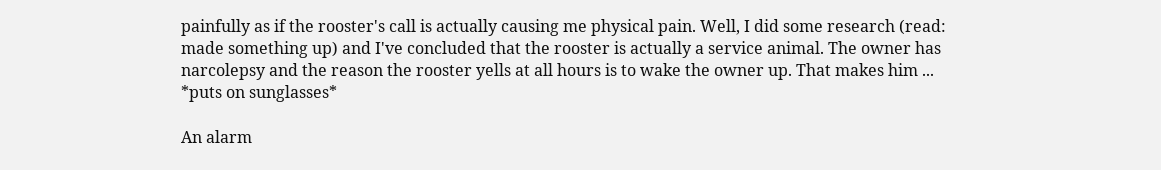painfully as if the rooster's call is actually causing me physical pain. Well, I did some research (read: made something up) and I've concluded that the rooster is actually a service animal. The owner has narcolepsy and the reason the rooster yells at all hours is to wake the owner up. That makes him ... *puts on sunglasses*

An alarm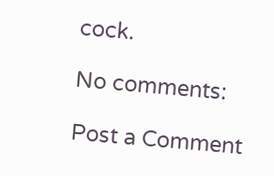cock.

No comments:

Post a Comment